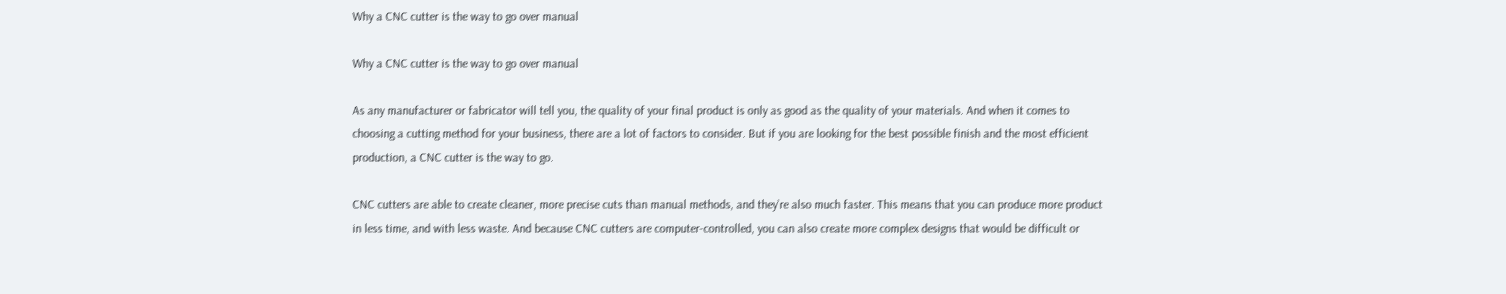Why a CNC cutter is the way to go over manual

Why a CNC cutter is the way to go over manual

As any manufacturer or fabricator will tell you, the quality of your final product is only as good as the quality of your materials. And when it comes to choosing a cutting method for your business, there are a lot of factors to consider. But if you are looking for the best possible finish and the most efficient production, a CNC cutter is the way to go.

CNC cutters are able to create cleaner, more precise cuts than manual methods, and they’re also much faster. This means that you can produce more product in less time, and with less waste. And because CNC cutters are computer-controlled, you can also create more complex designs that would be difficult or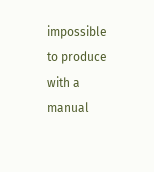impossible to produce with a manual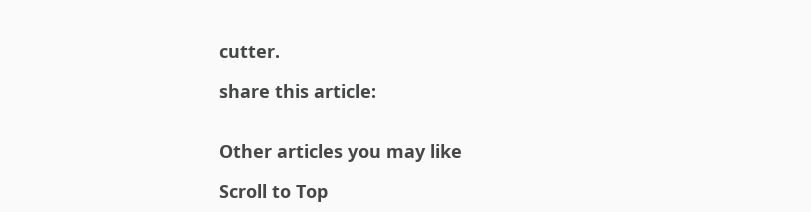cutter.

share this article:


Other articles you may like

Scroll to Top